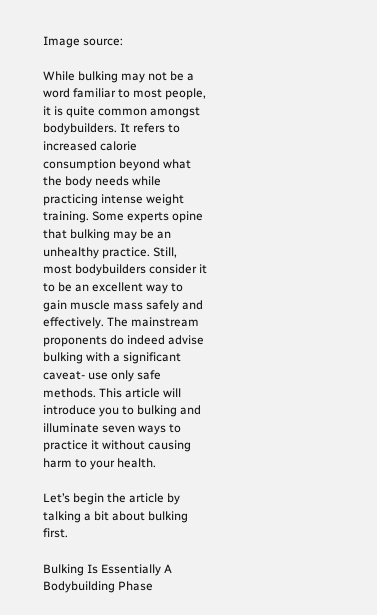Image source:

While bulking may not be a word familiar to most people, it is quite common amongst bodybuilders. It refers to increased calorie consumption beyond what the body needs while practicing intense weight training. Some experts opine that bulking may be an unhealthy practice. Still, most bodybuilders consider it to be an excellent way to gain muscle mass safely and effectively. The mainstream proponents do indeed advise bulking with a significant caveat- use only safe methods. This article will introduce you to bulking and illuminate seven ways to practice it without causing harm to your health.

Let’s begin the article by talking a bit about bulking first.

Bulking Is Essentially A Bodybuilding Phase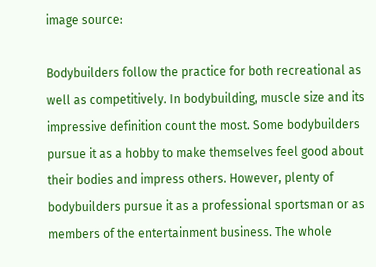image source:

Bodybuilders follow the practice for both recreational as well as competitively. In bodybuilding, muscle size and its impressive definition count the most. Some bodybuilders pursue it as a hobby to make themselves feel good about their bodies and impress others. However, plenty of bodybuilders pursue it as a professional sportsman or as members of the entertainment business. The whole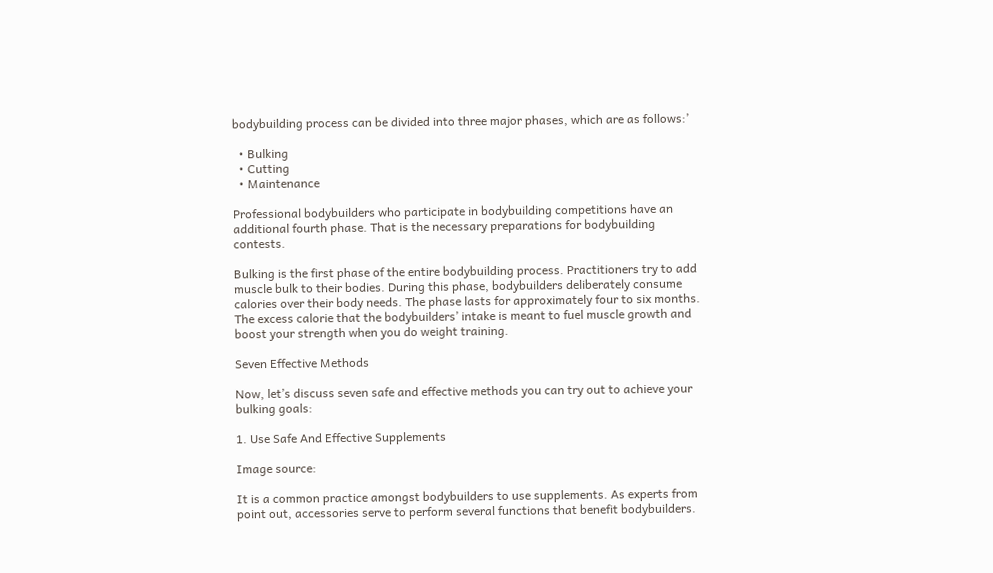bodybuilding process can be divided into three major phases, which are as follows:’

  • Bulking
  • Cutting
  • Maintenance

Professional bodybuilders who participate in bodybuilding competitions have an additional fourth phase. That is the necessary preparations for bodybuilding contests.

Bulking is the first phase of the entire bodybuilding process. Practitioners try to add muscle bulk to their bodies. During this phase, bodybuilders deliberately consume calories over their body needs. The phase lasts for approximately four to six months. The excess calorie that the bodybuilders’ intake is meant to fuel muscle growth and boost your strength when you do weight training.

Seven Effective Methods

Now, let’s discuss seven safe and effective methods you can try out to achieve your bulking goals:

1. Use Safe And Effective Supplements

Image source:

It is a common practice amongst bodybuilders to use supplements. As experts from point out, accessories serve to perform several functions that benefit bodybuilders.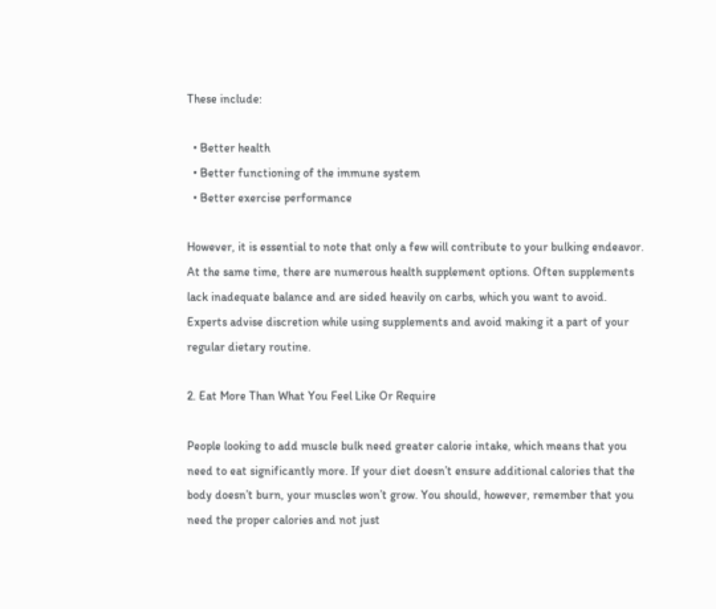These include:

  • Better health
  • Better functioning of the immune system
  • Better exercise performance

However, it is essential to note that only a few will contribute to your bulking endeavor. At the same time, there are numerous health supplement options. Often supplements lack inadequate balance and are sided heavily on carbs, which you want to avoid. Experts advise discretion while using supplements and avoid making it a part of your regular dietary routine.

2. Eat More Than What You Feel Like Or Require

People looking to add muscle bulk need greater calorie intake, which means that you need to eat significantly more. If your diet doesn’t ensure additional calories that the body doesn’t burn, your muscles won’t grow. You should, however, remember that you need the proper calories and not just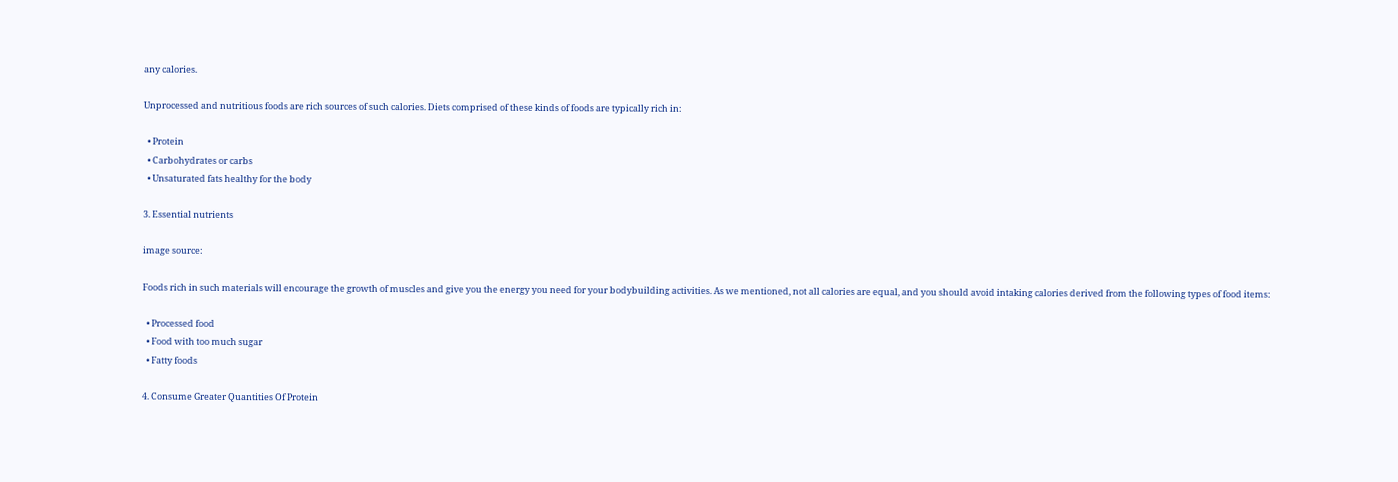any calories.

Unprocessed and nutritious foods are rich sources of such calories. Diets comprised of these kinds of foods are typically rich in:

  • Protein
  • Carbohydrates or carbs
  • Unsaturated fats healthy for the body

3. Essential nutrients

image source:

Foods rich in such materials will encourage the growth of muscles and give you the energy you need for your bodybuilding activities. As we mentioned, not all calories are equal, and you should avoid intaking calories derived from the following types of food items:

  • Processed food
  • Food with too much sugar
  • Fatty foods

4. Consume Greater Quantities Of Protein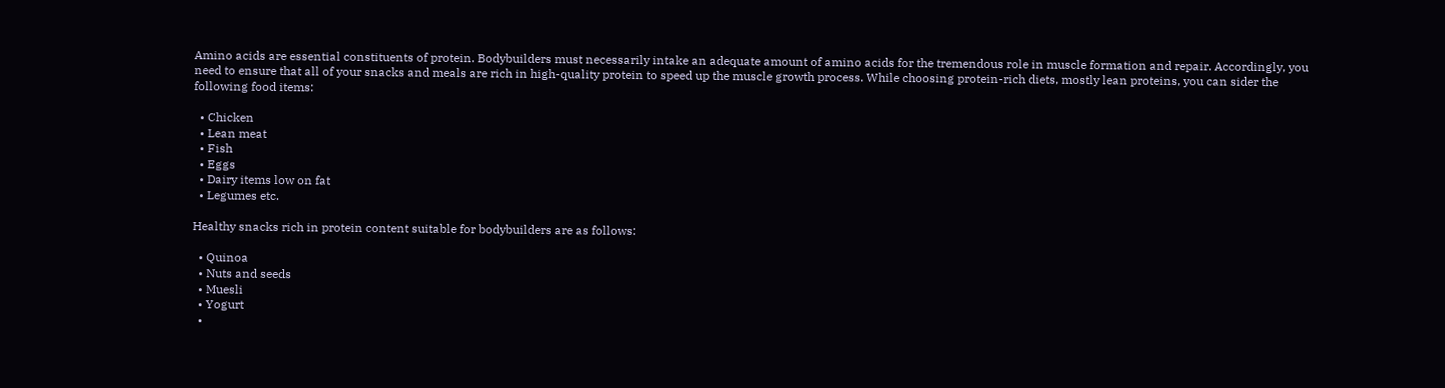Amino acids are essential constituents of protein. Bodybuilders must necessarily intake an adequate amount of amino acids for the tremendous role in muscle formation and repair. Accordingly, you need to ensure that all of your snacks and meals are rich in high-quality protein to speed up the muscle growth process. While choosing protein-rich diets, mostly lean proteins, you can sider the following food items:

  • Chicken
  • Lean meat
  • Fish
  • Eggs
  • Dairy items low on fat
  • Legumes etc.

Healthy snacks rich in protein content suitable for bodybuilders are as follows:

  • Quinoa
  • Nuts and seeds
  • Muesli
  • Yogurt
  •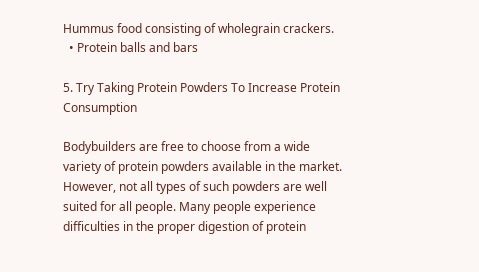Hummus food consisting of wholegrain crackers.
  • Protein balls and bars

5. Try Taking Protein Powders To Increase Protein Consumption

Bodybuilders are free to choose from a wide variety of protein powders available in the market. However, not all types of such powders are well suited for all people. Many people experience difficulties in the proper digestion of protein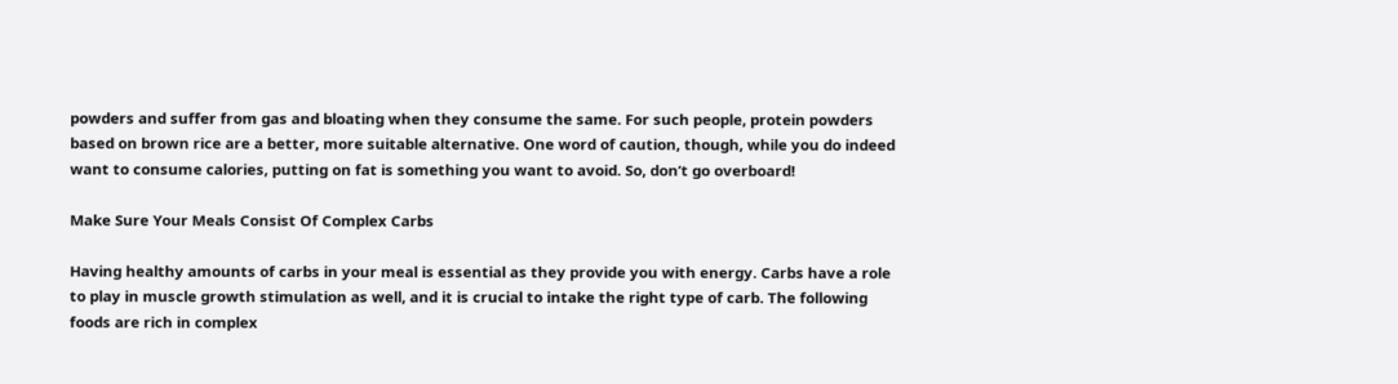powders and suffer from gas and bloating when they consume the same. For such people, protein powders based on brown rice are a better, more suitable alternative. One word of caution, though, while you do indeed want to consume calories, putting on fat is something you want to avoid. So, don’t go overboard!

Make Sure Your Meals Consist Of Complex Carbs

Having healthy amounts of carbs in your meal is essential as they provide you with energy. Carbs have a role to play in muscle growth stimulation as well, and it is crucial to intake the right type of carb. The following foods are rich in complex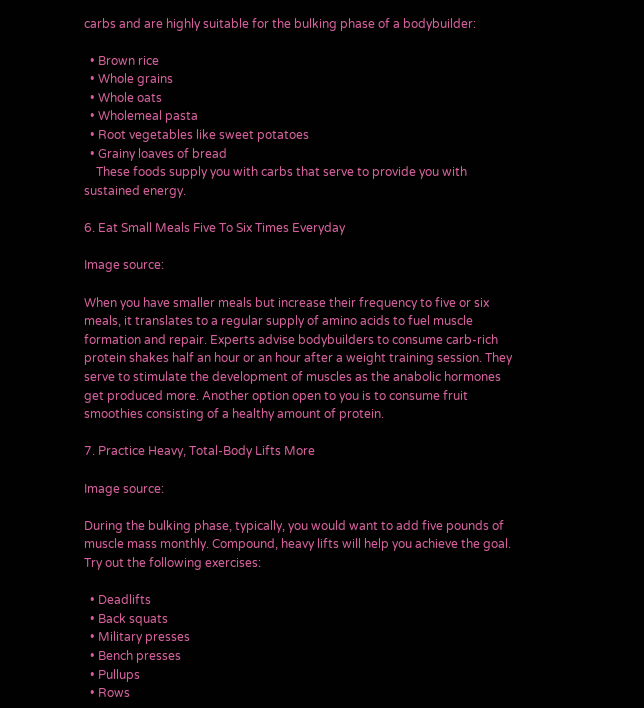carbs and are highly suitable for the bulking phase of a bodybuilder:

  • Brown rice
  • Whole grains
  • Whole oats
  • Wholemeal pasta
  • Root vegetables like sweet potatoes
  • Grainy loaves of bread
    These foods supply you with carbs that serve to provide you with sustained energy.

6. Eat Small Meals Five To Six Times Everyday

Image source:

When you have smaller meals but increase their frequency to five or six meals, it translates to a regular supply of amino acids to fuel muscle formation and repair. Experts advise bodybuilders to consume carb-rich protein shakes half an hour or an hour after a weight training session. They serve to stimulate the development of muscles as the anabolic hormones get produced more. Another option open to you is to consume fruit smoothies consisting of a healthy amount of protein.

7. Practice Heavy, Total-Body Lifts More

Image source:

During the bulking phase, typically, you would want to add five pounds of muscle mass monthly. Compound, heavy lifts will help you achieve the goal. Try out the following exercises:

  • Deadlifts
  • Back squats
  • Military presses
  • Bench presses
  • Pullups
  • Rows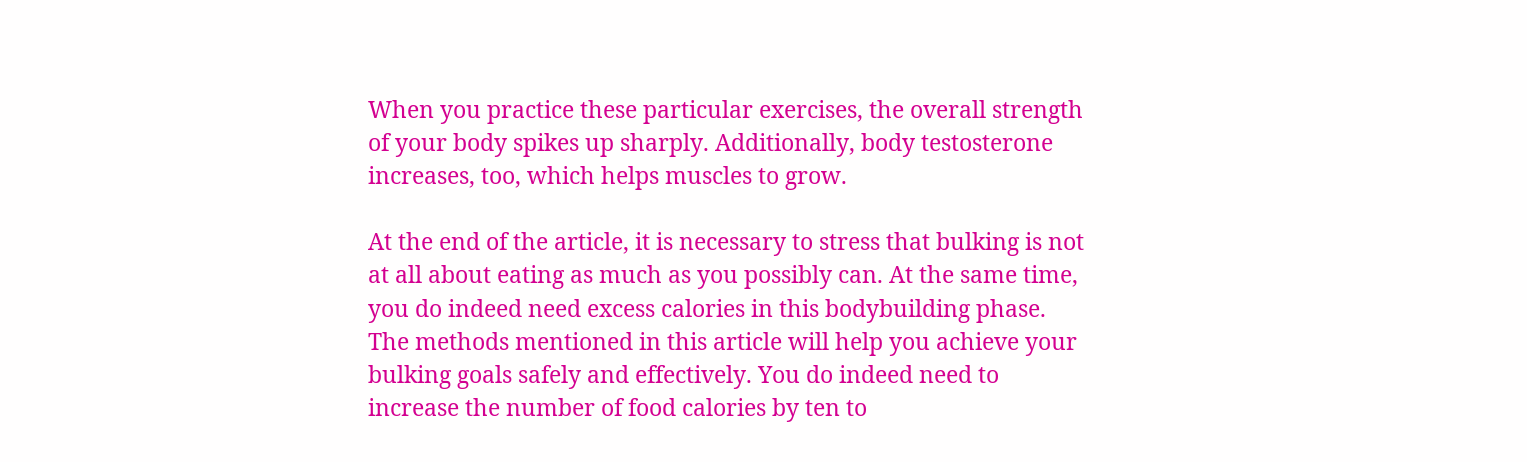When you practice these particular exercises, the overall strength of your body spikes up sharply. Additionally, body testosterone increases, too, which helps muscles to grow.

At the end of the article, it is necessary to stress that bulking is not at all about eating as much as you possibly can. At the same time, you do indeed need excess calories in this bodybuilding phase. The methods mentioned in this article will help you achieve your bulking goals safely and effectively. You do indeed need to increase the number of food calories by ten to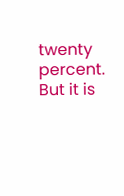twenty percent. But it is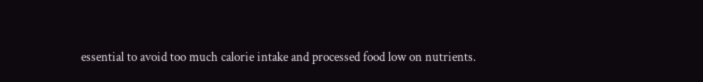essential to avoid too much calorie intake and processed food low on nutrients.